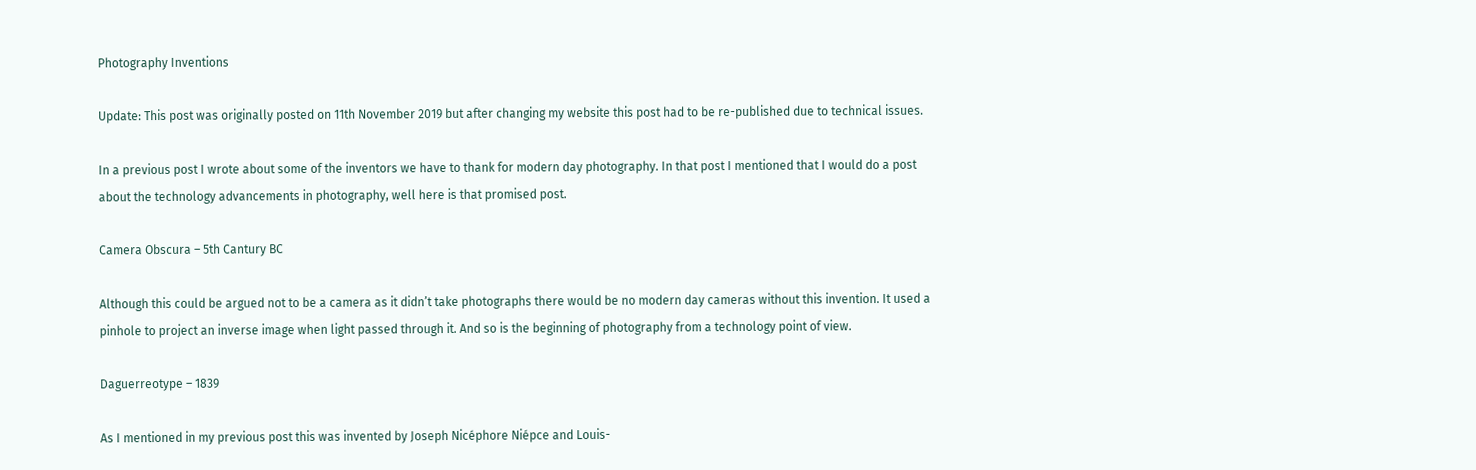Photography Inventions

Update: This post was originally posted on 11th November 2019 but after changing my website this post had to be re-published due to technical issues.

In a previous post I wrote about some of the inventors we have to thank for modern day photography. In that post I mentioned that I would do a post about the technology advancements in photography, well here is that promised post.

Camera Obscura – 5th Cantury BC

Although this could be argued not to be a camera as it didn’t take photographs there would be no modern day cameras without this invention. It used a pinhole to project an inverse image when light passed through it. And so is the beginning of photography from a technology point of view.

Daguerreotype – 1839

As I mentioned in my previous post this was invented by Joseph Nicéphore Niépce and Louis-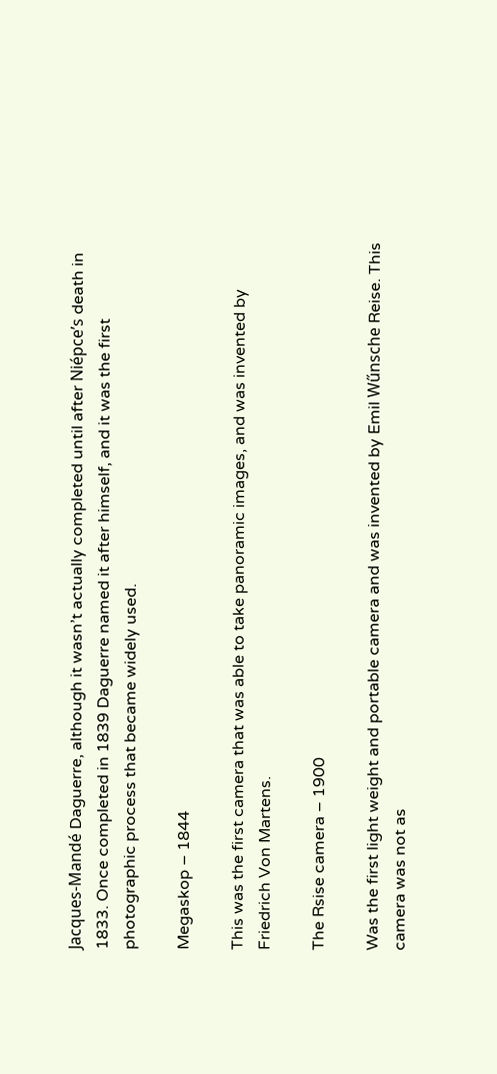Jacques-Mandé Daguerre, although it wasn’t actually completed until after Niépce’s death in 1833. Once completed in 1839 Daguerre named it after himself, and it was the first photographic process that became widely used.

Megaskop – 1844

This was the first camera that was able to take panoramic images, and was invented by Friedrich Von Martens.

The Rsise camera – 1900

Was the first light weight and portable camera and was invented by Emil Wűnsche Reise. This camera was not as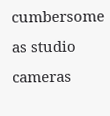cumbersome as studio cameras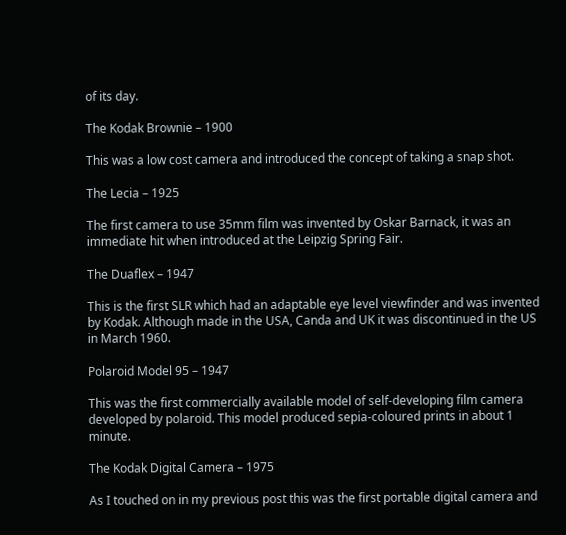of its day.

The Kodak Brownie – 1900

This was a low cost camera and introduced the concept of taking a snap shot.

The Lecia – 1925

The first camera to use 35mm film was invented by Oskar Barnack, it was an immediate hit when introduced at the Leipzig Spring Fair.

The Duaflex – 1947

This is the first SLR which had an adaptable eye level viewfinder and was invented by Kodak. Although made in the USA, Canda and UK it was discontinued in the US in March 1960.

Polaroid Model 95 – 1947

This was the first commercially available model of self-developing film camera developed by polaroid. This model produced sepia-coloured prints in about 1 minute.

The Kodak Digital Camera – 1975

As I touched on in my previous post this was the first portable digital camera and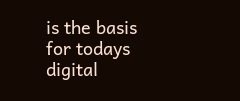is the basis for todays digital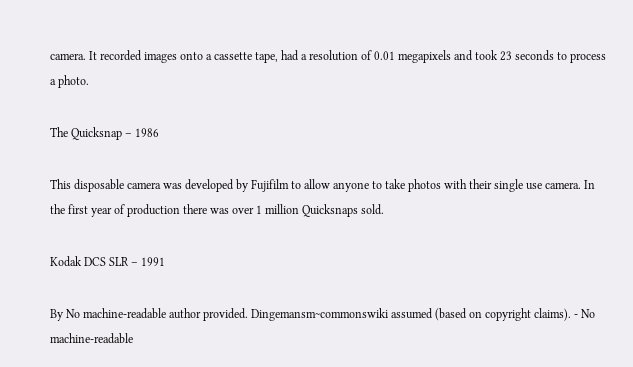camera. It recorded images onto a cassette tape, had a resolution of 0.01 megapixels and took 23 seconds to process a photo.

The Quicksnap – 1986

This disposable camera was developed by Fujifilm to allow anyone to take photos with their single use camera. In the first year of production there was over 1 million Quicksnaps sold.

Kodak DCS SLR – 1991

By No machine-readable author provided. Dingemansm~commonswiki assumed (based on copyright claims). - No machine-readable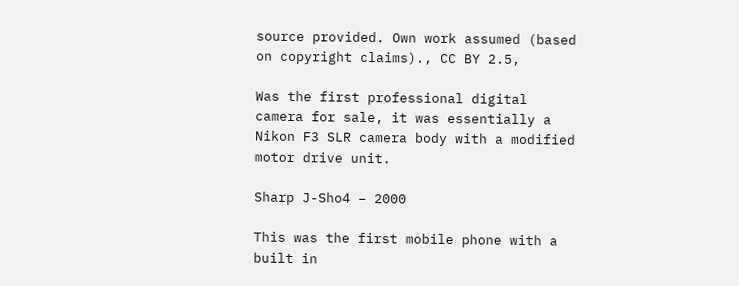source provided. Own work assumed (based on copyright claims)., CC BY 2.5,

Was the first professional digital camera for sale, it was essentially a Nikon F3 SLR camera body with a modified motor drive unit.

Sharp J-Sho4 – 2000

This was the first mobile phone with a built in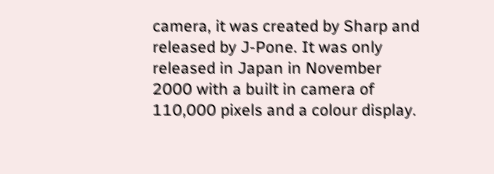camera, it was created by Sharp and released by J-Pone. It was only released in Japan in November 2000 with a built in camera of 110,000 pixels and a colour display.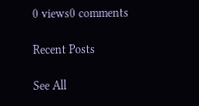0 views0 comments

Recent Posts

See All